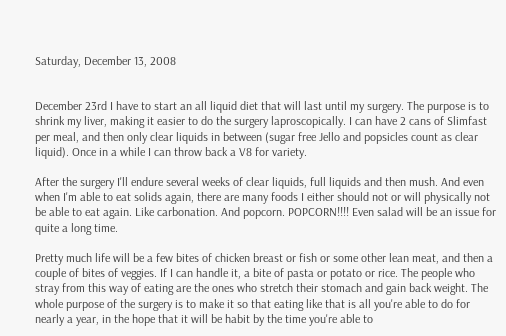Saturday, December 13, 2008


December 23rd I have to start an all liquid diet that will last until my surgery. The purpose is to shrink my liver, making it easier to do the surgery laproscopically. I can have 2 cans of Slimfast per meal, and then only clear liquids in between (sugar free Jello and popsicles count as clear liquid). Once in a while I can throw back a V8 for variety.

After the surgery I'll endure several weeks of clear liquids, full liquids and then mush. And even when I'm able to eat solids again, there are many foods I either should not or will physically not be able to eat again. Like carbonation. And popcorn. POPCORN!!!! Even salad will be an issue for quite a long time.

Pretty much life will be a few bites of chicken breast or fish or some other lean meat, and then a couple of bites of veggies. If I can handle it, a bite of pasta or potato or rice. The people who stray from this way of eating are the ones who stretch their stomach and gain back weight. The whole purpose of the surgery is to make it so that eating like that is all you're able to do for nearly a year, in the hope that it will be habit by the time you're able to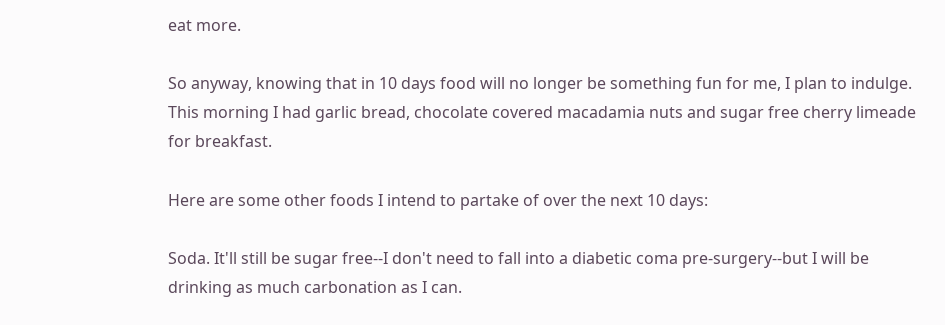eat more.

So anyway, knowing that in 10 days food will no longer be something fun for me, I plan to indulge. This morning I had garlic bread, chocolate covered macadamia nuts and sugar free cherry limeade for breakfast.

Here are some other foods I intend to partake of over the next 10 days:

Soda. It'll still be sugar free--I don't need to fall into a diabetic coma pre-surgery--but I will be drinking as much carbonation as I can.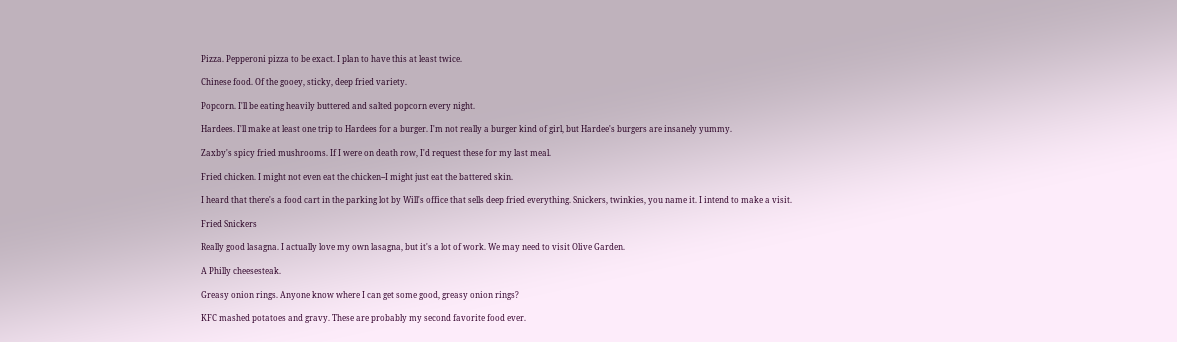Pizza. Pepperoni pizza to be exact. I plan to have this at least twice.

Chinese food. Of the gooey, sticky, deep fried variety.

Popcorn. I'll be eating heavily buttered and salted popcorn every night.

Hardees. I'll make at least one trip to Hardees for a burger. I'm not really a burger kind of girl, but Hardee's burgers are insanely yummy.

Zaxby's spicy fried mushrooms. If I were on death row, I'd request these for my last meal.

Fried chicken. I might not even eat the chicken--I might just eat the battered skin.

I heard that there's a food cart in the parking lot by Will's office that sells deep fried everything. Snickers, twinkies, you name it. I intend to make a visit.

Fried Snickers

Really good lasagna. I actually love my own lasagna, but it's a lot of work. We may need to visit Olive Garden.

A Philly cheesesteak.

Greasy onion rings. Anyone know where I can get some good, greasy onion rings?

KFC mashed potatoes and gravy. These are probably my second favorite food ever.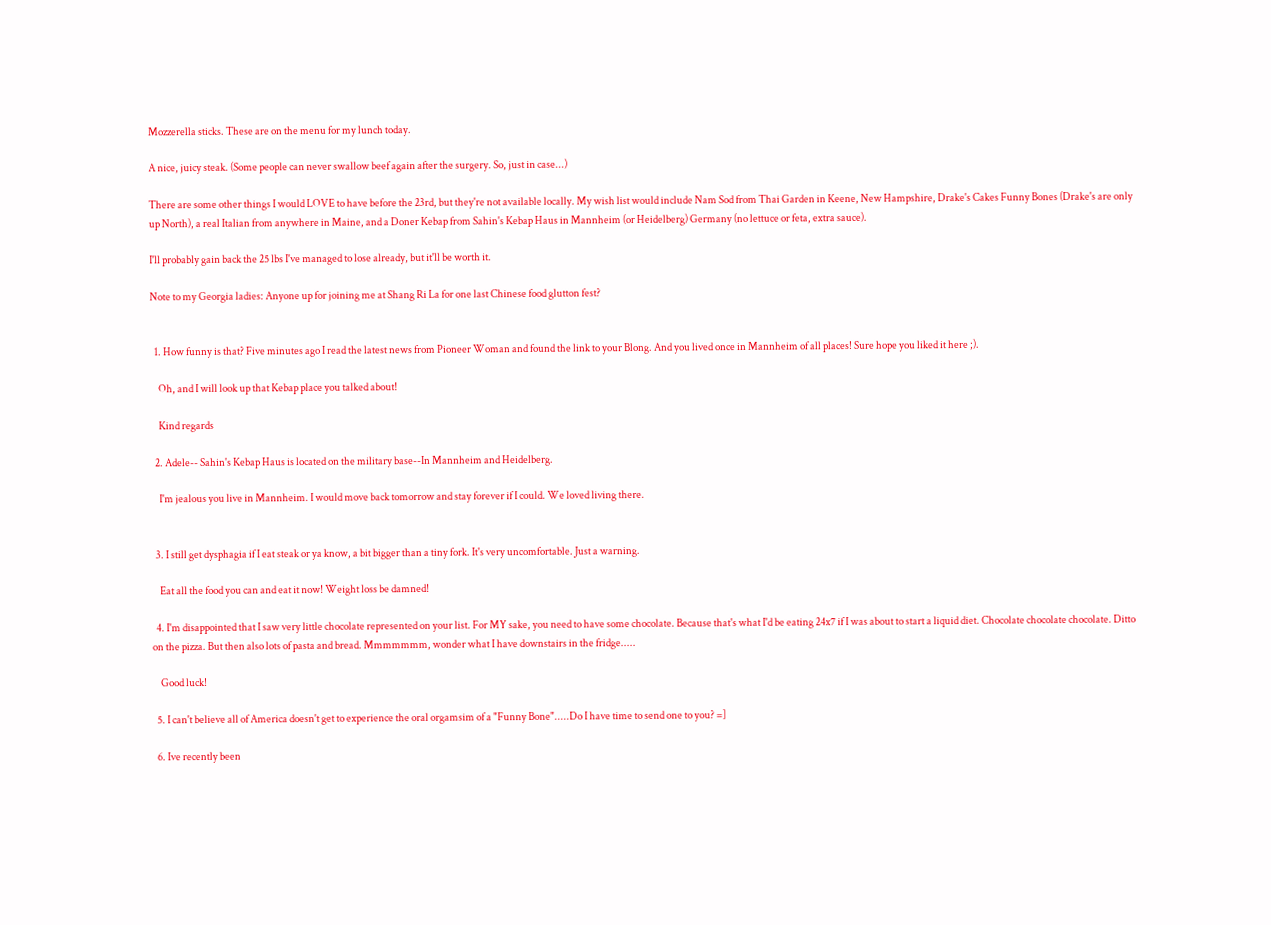Mozzerella sticks. These are on the menu for my lunch today.

A nice, juicy steak. (Some people can never swallow beef again after the surgery. So, just in case...)

There are some other things I would LOVE to have before the 23rd, but they're not available locally. My wish list would include Nam Sod from Thai Garden in Keene, New Hampshire, Drake's Cakes Funny Bones (Drake's are only up North), a real Italian from anywhere in Maine, and a Doner Kebap from Sahin's Kebap Haus in Mannheim (or Heidelberg) Germany (no lettuce or feta, extra sauce).

I'll probably gain back the 25 lbs I've managed to lose already, but it'll be worth it.

Note to my Georgia ladies: Anyone up for joining me at Shang Ri La for one last Chinese food glutton fest?


  1. How funny is that? Five minutes ago I read the latest news from Pioneer Woman and found the link to your Blong. And you lived once in Mannheim of all places! Sure hope you liked it here ;).

    Oh, and I will look up that Kebap place you talked about!

    Kind regards

  2. Adele-- Sahin's Kebap Haus is located on the military base--In Mannheim and Heidelberg.

    I'm jealous you live in Mannheim. I would move back tomorrow and stay forever if I could. We loved living there.


  3. I still get dysphagia if I eat steak or ya know, a bit bigger than a tiny fork. It's very uncomfortable. Just a warning.

    Eat all the food you can and eat it now! Weight loss be damned!

  4. I'm disappointed that I saw very little chocolate represented on your list. For MY sake, you need to have some chocolate. Because that's what I'd be eating 24x7 if I was about to start a liquid diet. Chocolate chocolate chocolate. Ditto on the pizza. But then also lots of pasta and bread. Mmmmmmm, wonder what I have downstairs in the fridge.....

    Good luck!

  5. I can't believe all of America doesn't get to experience the oral orgamsim of a "Funny Bone".....Do I have time to send one to you? =]

  6. Ive recently been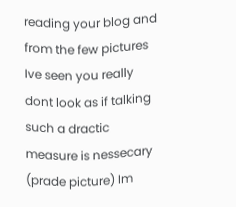reading your blog and from the few pictures Ive seen you really dont look as if talking such a dractic measure is nessecary (prade picture) Im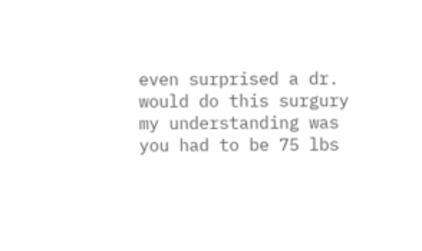even surprised a dr. would do this surgury my understanding was you had to be 75 lbs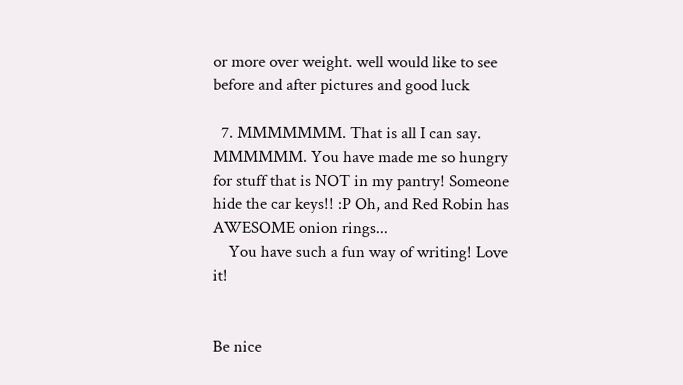or more over weight. well would like to see before and after pictures and good luck

  7. MMMMMMM. That is all I can say. MMMMMM. You have made me so hungry for stuff that is NOT in my pantry! Someone hide the car keys!! :P Oh, and Red Robin has AWESOME onion rings...
    You have such a fun way of writing! Love it!


Be nice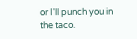or I'll punch you in the taco.